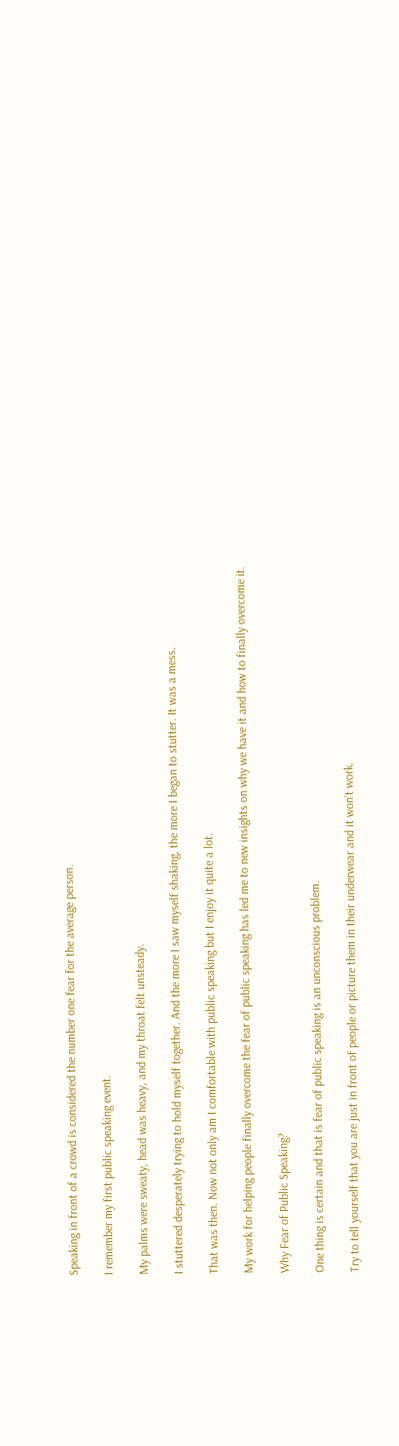Speaking in front of a crowd is considered the number one fear for the average person.

I remember my first public speaking event.

My palms were sweaty, head was heavy, and my throat felt unsteady.

I stuttered desperately trying to hold myself together. And the more I saw myself shaking, the more I began to stutter. It was a mess.

That was then. Now not only am I comfortable with public speaking but I enjoy it quite a lot.

My work for helping people finally overcome the fear of public speaking has led me to new insights on why we have it and how to finally overcome it.

Why Fear of Public Speaking?

One thing is certain and that is fear of public speaking is an unconscious problem.

Try to tell yourself that you are just in front of people or picture them in their underwear and it won’t work.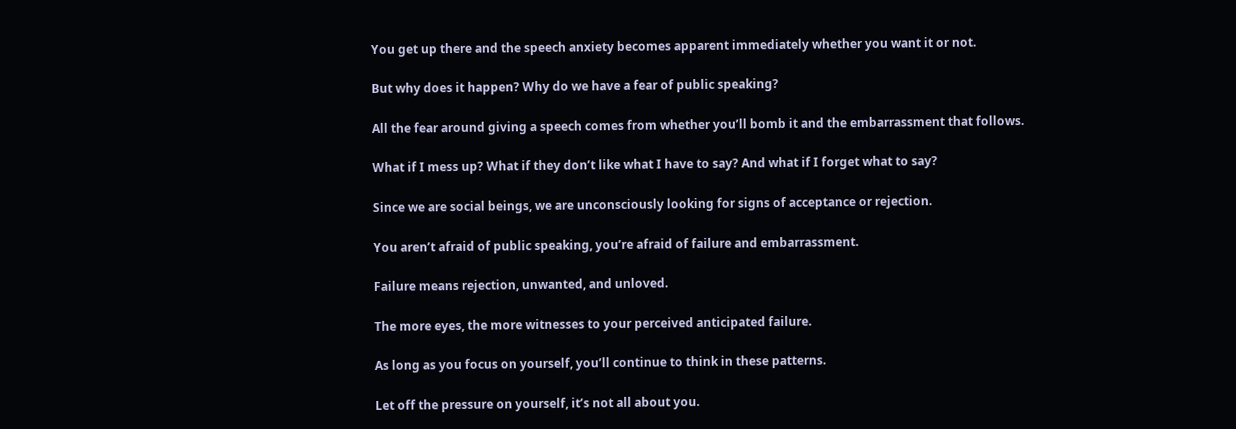You get up there and the speech anxiety becomes apparent immediately whether you want it or not.

But why does it happen? Why do we have a fear of public speaking?

All the fear around giving a speech comes from whether you’ll bomb it and the embarrassment that follows.

What if I mess up? What if they don’t like what I have to say? And what if I forget what to say?

Since we are social beings, we are unconsciously looking for signs of acceptance or rejection.

You aren’t afraid of public speaking, you’re afraid of failure and embarrassment.

Failure means rejection, unwanted, and unloved.

The more eyes, the more witnesses to your perceived anticipated failure.

As long as you focus on yourself, you’ll continue to think in these patterns.

Let off the pressure on yourself, it’s not all about you.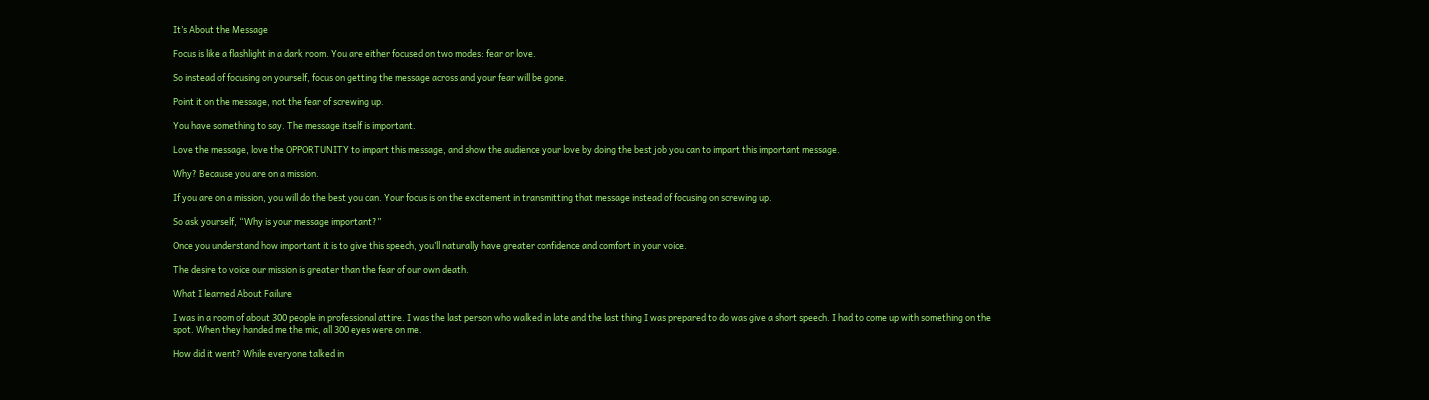It’s About the Message

Focus is like a flashlight in a dark room. You are either focused on two modes: fear or love.

So instead of focusing on yourself, focus on getting the message across and your fear will be gone.

Point it on the message, not the fear of screwing up.

You have something to say. The message itself is important.

Love the message, love the OPPORTUNITY to impart this message, and show the audience your love by doing the best job you can to impart this important message.

Why? Because you are on a mission.

If you are on a mission, you will do the best you can. Your focus is on the excitement in transmitting that message instead of focusing on screwing up.

So ask yourself, “Why is your message important?”

Once you understand how important it is to give this speech, you’ll naturally have greater confidence and comfort in your voice.

The desire to voice our mission is greater than the fear of our own death.

What I learned About Failure

I was in a room of about 300 people in professional attire. I was the last person who walked in late and the last thing I was prepared to do was give a short speech. I had to come up with something on the spot. When they handed me the mic, all 300 eyes were on me.

How did it went? While everyone talked in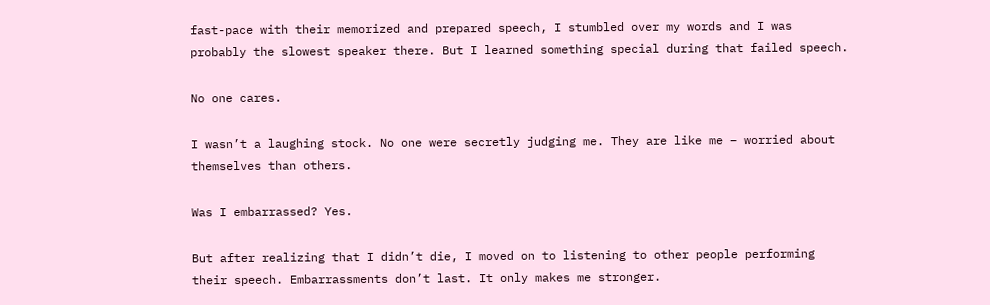fast-pace with their memorized and prepared speech, I stumbled over my words and I was probably the slowest speaker there. But I learned something special during that failed speech.

No one cares.

I wasn’t a laughing stock. No one were secretly judging me. They are like me – worried about themselves than others.

Was I embarrassed? Yes.

But after realizing that I didn’t die, I moved on to listening to other people performing their speech. Embarrassments don’t last. It only makes me stronger.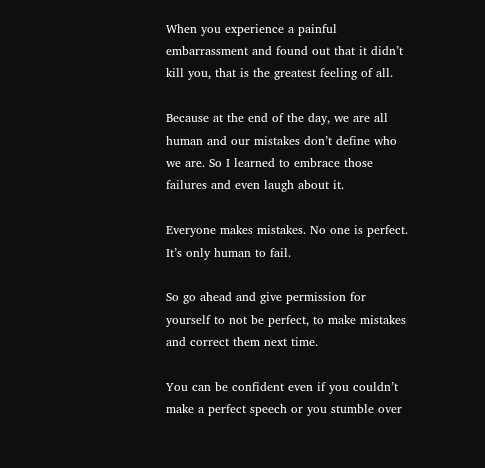When you experience a painful embarrassment and found out that it didn’t kill you, that is the greatest feeling of all.

Because at the end of the day, we are all human and our mistakes don’t define who we are. So I learned to embrace those failures and even laugh about it.

Everyone makes mistakes. No one is perfect. It’s only human to fail.

So go ahead and give permission for yourself to not be perfect, to make mistakes and correct them next time.

You can be confident even if you couldn’t make a perfect speech or you stumble over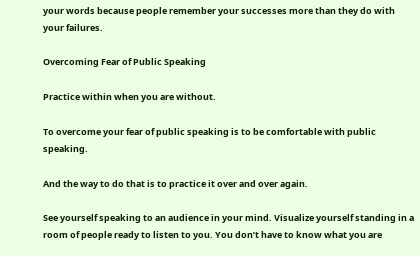your words because people remember your successes more than they do with your failures.

Overcoming Fear of Public Speaking

Practice within when you are without.

To overcome your fear of public speaking is to be comfortable with public speaking.

And the way to do that is to practice it over and over again.

See yourself speaking to an audience in your mind. Visualize yourself standing in a room of people ready to listen to you. You don’t have to know what you are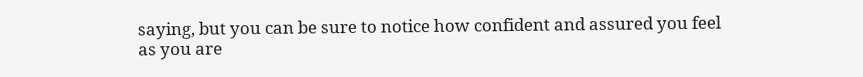saying, but you can be sure to notice how confident and assured you feel as you are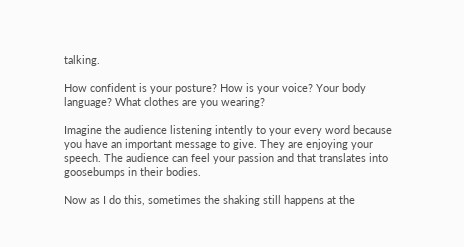talking.

How confident is your posture? How is your voice? Your body language? What clothes are you wearing?

Imagine the audience listening intently to your every word because you have an important message to give. They are enjoying your speech. The audience can feel your passion and that translates into goosebumps in their bodies.

Now as I do this, sometimes the shaking still happens at the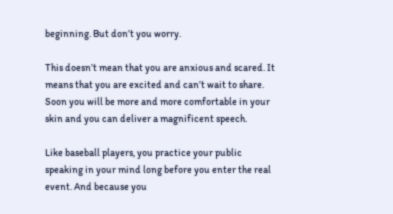beginning. But don’t you worry.

This doesn’t mean that you are anxious and scared. It means that you are excited and can’t wait to share. Soon you will be more and more comfortable in your skin and you can deliver a magnificent speech.

Like baseball players, you practice your public speaking in your mind long before you enter the real event. And because you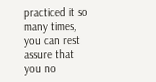practiced it so many times, you can rest assure that you no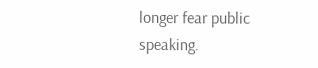longer fear public speaking.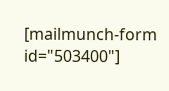[mailmunch-form id="503400"]